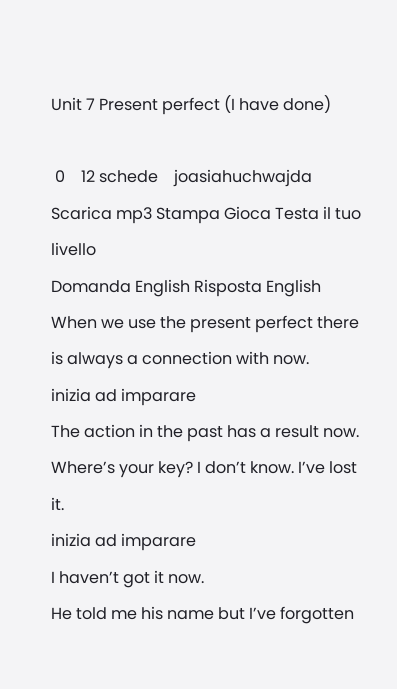Unit 7 Present perfect (I have done)

 0    12 schede    joasiahuchwajda
Scarica mp3 Stampa Gioca Testa il tuo livello
Domanda English Risposta English
When we use the present perfect there is always a connection with now.
inizia ad imparare
The action in the past has a result now.
Where’s your key? I don’t know. I’ve lost it.
inizia ad imparare
I haven’t got it now.
He told me his name but I’ve forgotten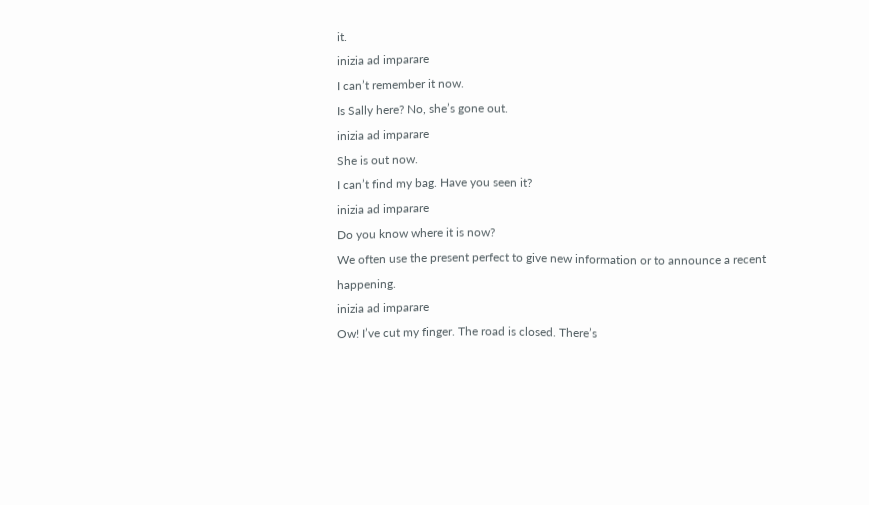it.
inizia ad imparare
I can’t remember it now.
Is Sally here? No, she’s gone out.
inizia ad imparare
She is out now.
I can’t find my bag. Have you seen it?
inizia ad imparare
Do you know where it is now?
We often use the present perfect to give new information or to announce a recent happening.
inizia ad imparare
Ow! I’ve cut my finger. The road is closed. There’s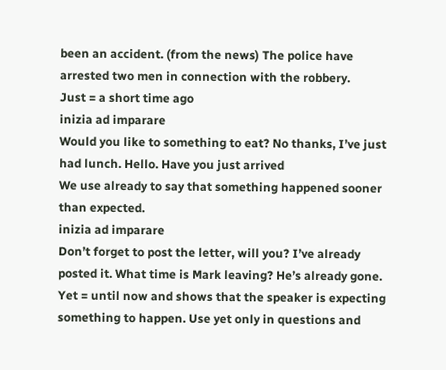been an accident. (from the news) The police have arrested two men in connection with the robbery.
Just = a short time ago
inizia ad imparare
Would you like to something to eat? No thanks, I’ve just had lunch. Hello. Have you just arrived
We use already to say that something happened sooner than expected.
inizia ad imparare
Don’t forget to post the letter, will you? I’ve already posted it. What time is Mark leaving? He’s already gone.
Yet = until now and shows that the speaker is expecting something to happen. Use yet only in questions and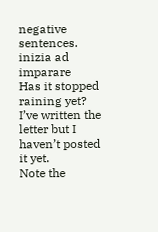negative sentences.
inizia ad imparare
Has it stopped raining yet? I’ve written the letter but I haven’t posted it yet.
Note the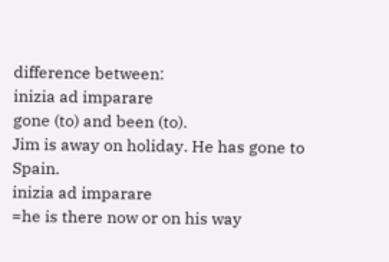difference between:
inizia ad imparare
gone (to) and been (to).
Jim is away on holiday. He has gone to Spain.
inizia ad imparare
=he is there now or on his way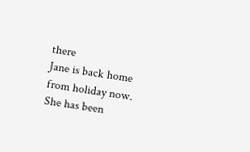there
Jane is back home from holiday now. She has been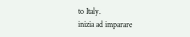to Italy.
inizia ad imparare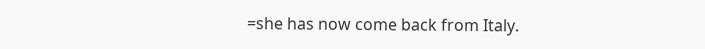=she has now come back from Italy.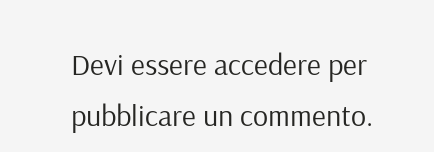Devi essere accedere per pubblicare un commento.